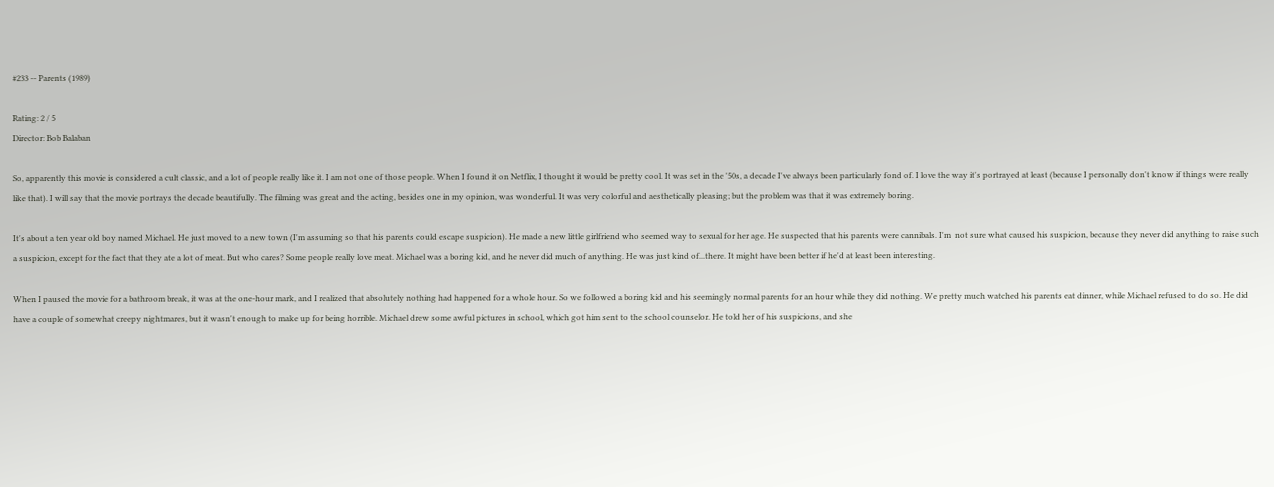#233 -- Parents (1989)

Rating: 2 / 5
Director: Bob Balaban

So, apparently this movie is considered a cult classic, and a lot of people really like it. I am not one of those people. When I found it on Netflix, I thought it would be pretty cool. It was set in the '50s, a decade I've always been particularly fond of. I love the way it's portrayed at least (because I personally don't know if things were really like that). I will say that the movie portrays the decade beautifully. The filming was great and the acting, besides one in my opinion, was wonderful. It was very colorful and aesthetically pleasing; but the problem was that it was extremely boring.

It's about a ten year old boy named Michael. He just moved to a new town (I'm assuming so that his parents could escape suspicion). He made a new little girlfriend who seemed way to sexual for her age. He suspected that his parents were cannibals. I'm  not sure what caused his suspicion, because they never did anything to raise such a suspicion, except for the fact that they ate a lot of meat. But who cares? Some people really love meat. Michael was a boring kid, and he never did much of anything. He was just kind of...there. It might have been better if he'd at least been interesting.

When I paused the movie for a bathroom break, it was at the one-hour mark, and I realized that absolutely nothing had happened for a whole hour. So we followed a boring kid and his seemingly normal parents for an hour while they did nothing. We pretty much watched his parents eat dinner, while Michael refused to do so. He did have a couple of somewhat creepy nightmares, but it wasn't enough to make up for being horrible. Michael drew some awful pictures in school, which got him sent to the school counselor. He told her of his suspicions, and she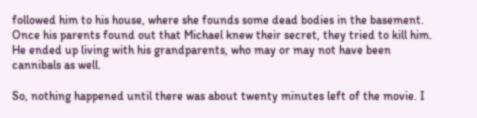followed him to his house, where she founds some dead bodies in the basement. Once his parents found out that Michael knew their secret, they tried to kill him. He ended up living with his grandparents, who may or may not have been cannibals as well.

So, nothing happened until there was about twenty minutes left of the movie. I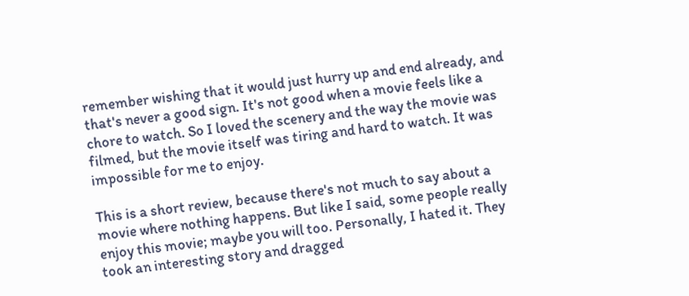remember wishing that it would just hurry up and end already, and that's never a good sign. It's not good when a movie feels like a chore to watch. So I loved the scenery and the way the movie was filmed, but the movie itself was tiring and hard to watch. It was impossible for me to enjoy.

This is a short review, because there's not much to say about a movie where nothing happens. But like I said, some people really enjoy this movie; maybe you will too. Personally, I hated it. They took an interesting story and dragged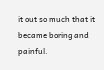it out so much that it became boring and painful.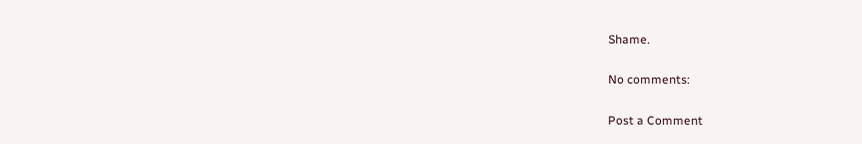Shame.

No comments:

Post a Comment